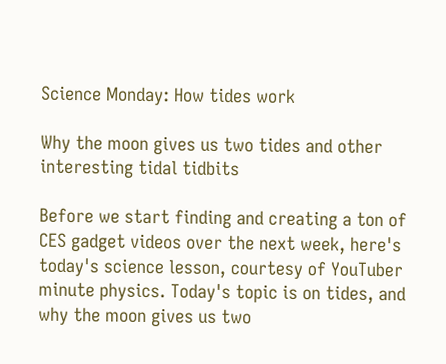Science Monday: How tides work

Why the moon gives us two tides and other interesting tidal tidbits

Before we start finding and creating a ton of CES gadget videos over the next week, here's today's science lesson, courtesy of YouTuber minute physics. Today's topic is on tides, and why the moon gives us two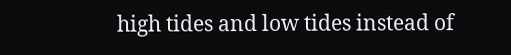high tides and low tides instead of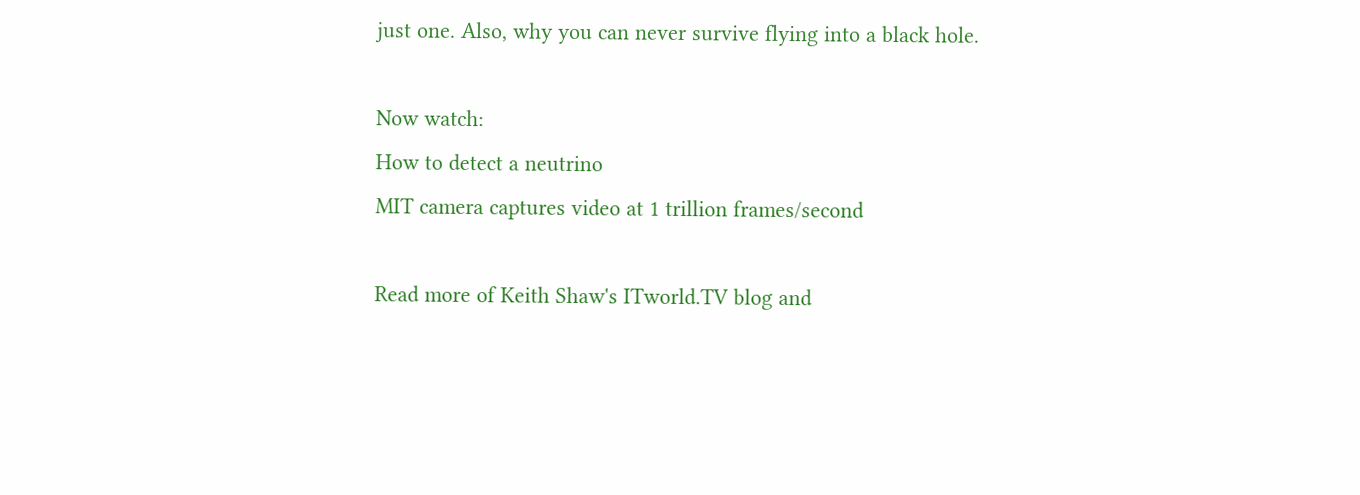just one. Also, why you can never survive flying into a black hole.

Now watch:
How to detect a neutrino
MIT camera captures video at 1 trillion frames/second

Read more of Keith Shaw's ITworld.TV blog and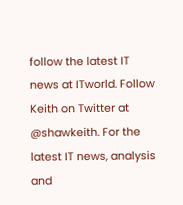follow the latest IT news at ITworld. Follow Keith on Twitter at @shawkeith. For the latest IT news, analysis and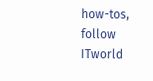how-tos, follow ITworld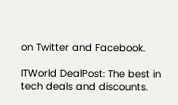on Twitter and Facebook.

ITWorld DealPost: The best in tech deals and discounts.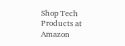Shop Tech Products at Amazon